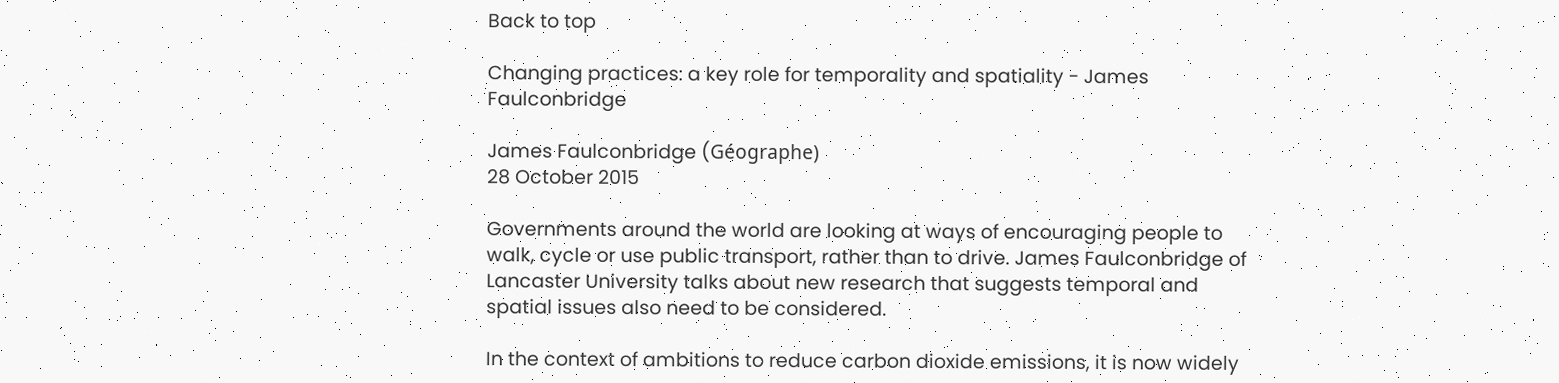Back to top

Changing practices: a key role for temporality and spatiality - James Faulconbridge

James Faulconbridge (Géographe)
28 October 2015

Governments around the world are looking at ways of encouraging people to walk, cycle or use public transport, rather than to drive. James Faulconbridge of Lancaster University talks about new research that suggests temporal and spatial issues also need to be considered.

In the context of ambitions to reduce carbon dioxide emissions, it is now widely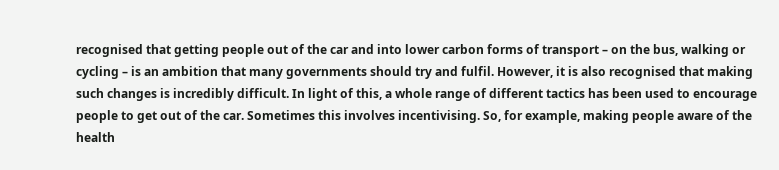recognised that getting people out of the car and into lower carbon forms of transport – on the bus, walking or cycling – is an ambition that many governments should try and fulfil. However, it is also recognised that making such changes is incredibly difficult. In light of this, a whole range of different tactics has been used to encourage people to get out of the car. Sometimes this involves incentivising. So, for example, making people aware of the health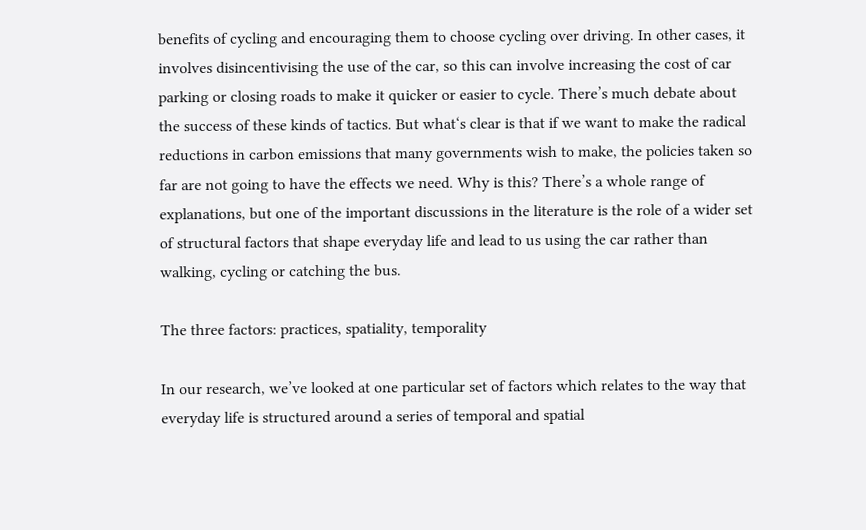benefits of cycling and encouraging them to choose cycling over driving. In other cases, it involves disincentivising the use of the car, so this can involve increasing the cost of car parking or closing roads to make it quicker or easier to cycle. There’s much debate about the success of these kinds of tactics. But what‘s clear is that if we want to make the radical reductions in carbon emissions that many governments wish to make, the policies taken so far are not going to have the effects we need. Why is this? There’s a whole range of explanations, but one of the important discussions in the literature is the role of a wider set of structural factors that shape everyday life and lead to us using the car rather than walking, cycling or catching the bus.

The three factors: practices, spatiality, temporality

In our research, we’ve looked at one particular set of factors which relates to the way that everyday life is structured around a series of temporal and spatial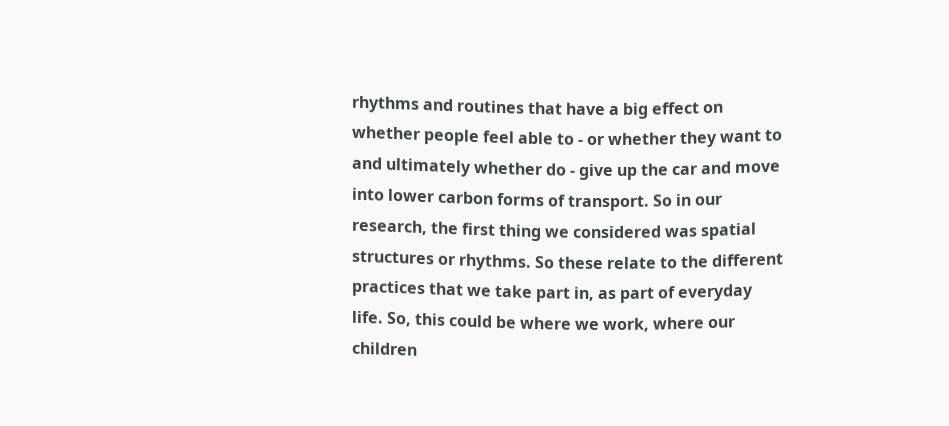rhythms and routines that have a big effect on whether people feel able to - or whether they want to and ultimately whether do - give up the car and move into lower carbon forms of transport. So in our research, the first thing we considered was spatial structures or rhythms. So these relate to the different practices that we take part in, as part of everyday life. So, this could be where we work, where our children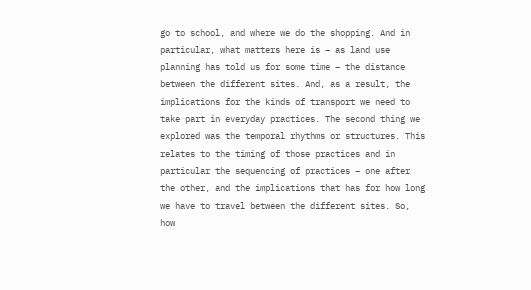go to school, and where we do the shopping. And in particular, what matters here is – as land use planning has told us for some time – the distance between the different sites. And, as a result, the implications for the kinds of transport we need to take part in everyday practices. The second thing we explored was the temporal rhythms or structures. This relates to the timing of those practices and in particular the sequencing of practices – one after the other, and the implications that has for how long we have to travel between the different sites. So, how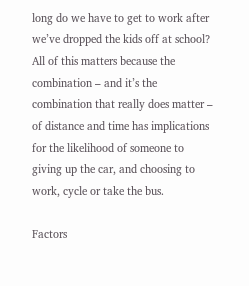long do we have to get to work after we’ve dropped the kids off at school? All of this matters because the combination – and it’s the combination that really does matter – of distance and time has implications for the likelihood of someone to giving up the car, and choosing to work, cycle or take the bus.

Factors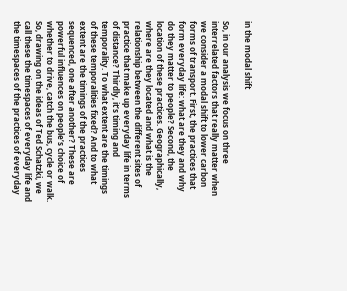in the modal shift

So, in our analysis we focus on three interrelated factors that really matter when we consider a modal shift to lower carbon forms of transport. First, the practices that form everyday life: what are they and why do they matter to people? Second, the location of these practices. Geographically, where are they located and what is the relationship between the different sites of practice that make up everyday life in terms of distance? Thirdly, it’s timing and temporality. To what extent are the timings of these temporalities fixed? And to what extent are the timings of the practices sequenced, one after another? These are powerful influences on people’s choice of whether to drive, catch the bus, cycle or walk. So, drawing on the ideas of Ted Schatzki, we call these the timespaces of everyday life and the timespaces of the practices of everyday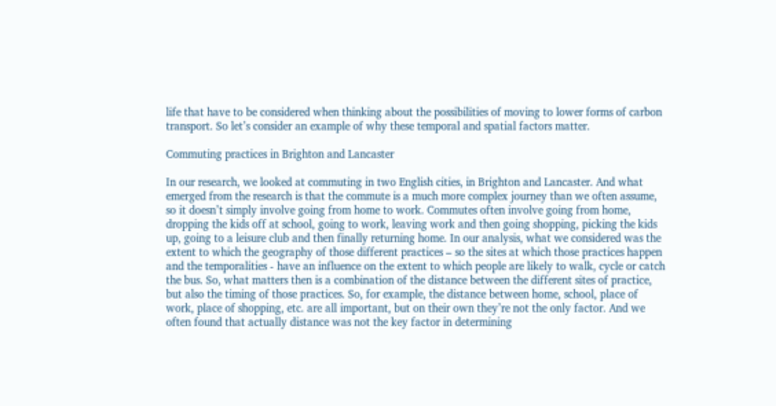life that have to be considered when thinking about the possibilities of moving to lower forms of carbon transport. So let’s consider an example of why these temporal and spatial factors matter.

Commuting practices in Brighton and Lancaster

In our research, we looked at commuting in two English cities, in Brighton and Lancaster. And what emerged from the research is that the commute is a much more complex journey than we often assume, so it doesn’t simply involve going from home to work. Commutes often involve going from home, dropping the kids off at school, going to work, leaving work and then going shopping, picking the kids up, going to a leisure club and then finally returning home. In our analysis, what we considered was the extent to which the geography of those different practices – so the sites at which those practices happen and the temporalities - have an influence on the extent to which people are likely to walk, cycle or catch the bus. So, what matters then is a combination of the distance between the different sites of practice, but also the timing of those practices. So, for example, the distance between home, school, place of work, place of shopping, etc. are all important, but on their own they’re not the only factor. And we often found that actually distance was not the key factor in determining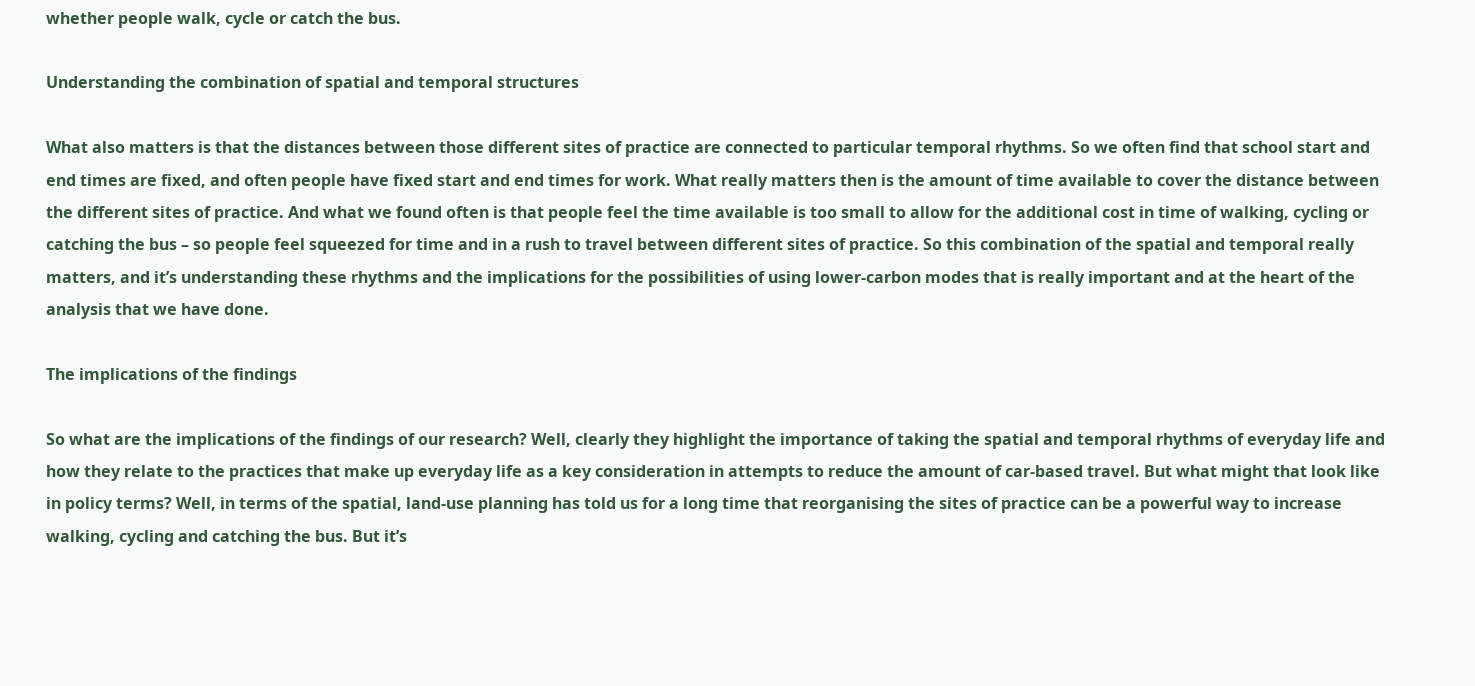whether people walk, cycle or catch the bus.

Understanding the combination of spatial and temporal structures

What also matters is that the distances between those different sites of practice are connected to particular temporal rhythms. So we often find that school start and end times are fixed, and often people have fixed start and end times for work. What really matters then is the amount of time available to cover the distance between the different sites of practice. And what we found often is that people feel the time available is too small to allow for the additional cost in time of walking, cycling or catching the bus – so people feel squeezed for time and in a rush to travel between different sites of practice. So this combination of the spatial and temporal really matters, and it’s understanding these rhythms and the implications for the possibilities of using lower-carbon modes that is really important and at the heart of the analysis that we have done.

The implications of the findings

So what are the implications of the findings of our research? Well, clearly they highlight the importance of taking the spatial and temporal rhythms of everyday life and how they relate to the practices that make up everyday life as a key consideration in attempts to reduce the amount of car-based travel. But what might that look like in policy terms? Well, in terms of the spatial, land-use planning has told us for a long time that reorganising the sites of practice can be a powerful way to increase walking, cycling and catching the bus. But it’s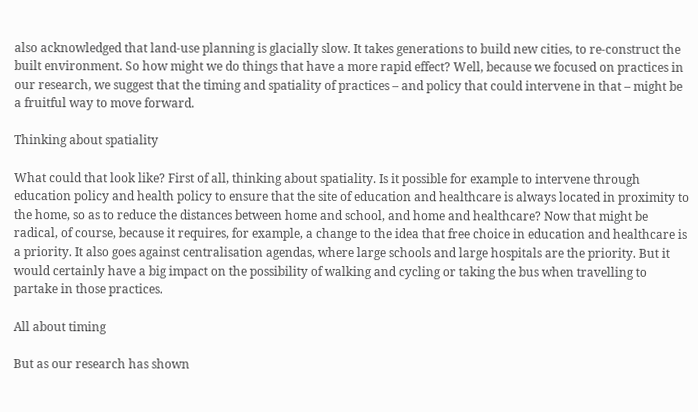also acknowledged that land-use planning is glacially slow. It takes generations to build new cities, to re-construct the built environment. So how might we do things that have a more rapid effect? Well, because we focused on practices in our research, we suggest that the timing and spatiality of practices – and policy that could intervene in that – might be a fruitful way to move forward.

Thinking about spatiality

What could that look like? First of all, thinking about spatiality. Is it possible for example to intervene through education policy and health policy to ensure that the site of education and healthcare is always located in proximity to the home, so as to reduce the distances between home and school, and home and healthcare? Now that might be radical, of course, because it requires, for example, a change to the idea that free choice in education and healthcare is a priority. It also goes against centralisation agendas, where large schools and large hospitals are the priority. But it would certainly have a big impact on the possibility of walking and cycling or taking the bus when travelling to partake in those practices.

All about timing

But as our research has shown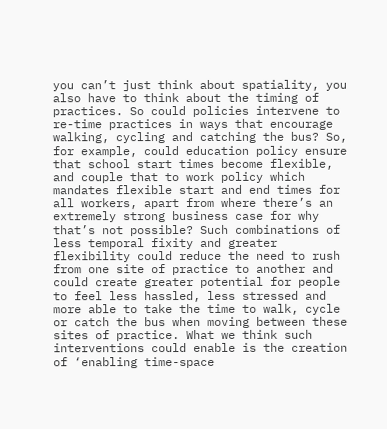you can’t just think about spatiality, you also have to think about the timing of practices. So could policies intervene to re-time practices in ways that encourage walking, cycling and catching the bus? So, for example, could education policy ensure that school start times become flexible, and couple that to work policy which mandates flexible start and end times for all workers, apart from where there’s an extremely strong business case for why that’s not possible? Such combinations of less temporal fixity and greater flexibility could reduce the need to rush from one site of practice to another and could create greater potential for people to feel less hassled, less stressed and more able to take the time to walk, cycle or catch the bus when moving between these sites of practice. What we think such interventions could enable is the creation of ‘enabling time-space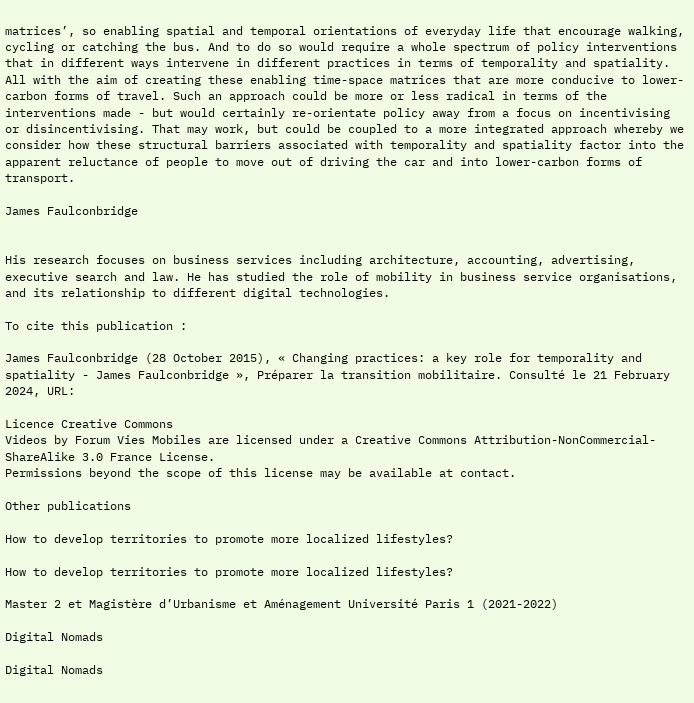matrices’, so enabling spatial and temporal orientations of everyday life that encourage walking, cycling or catching the bus. And to do so would require a whole spectrum of policy interventions that in different ways intervene in different practices in terms of temporality and spatiality. All with the aim of creating these enabling time-space matrices that are more conducive to lower-carbon forms of travel. Such an approach could be more or less radical in terms of the interventions made - but would certainly re-orientate policy away from a focus on incentivising or disincentivising. That may work, but could be coupled to a more integrated approach whereby we consider how these structural barriers associated with temporality and spatiality factor into the apparent reluctance of people to move out of driving the car and into lower-carbon forms of transport.

James Faulconbridge


His research focuses on business services including architecture, accounting, advertising, executive search and law. He has studied the role of mobility in business service organisations, and its relationship to different digital technologies.

To cite this publication :

James Faulconbridge (28 October 2015), « Changing practices: a key role for temporality and spatiality - James Faulconbridge », Préparer la transition mobilitaire. Consulté le 21 February 2024, URL:

Licence Creative Commons
Videos by Forum Vies Mobiles are licensed under a Creative Commons Attribution-NonCommercial-ShareAlike 3.0 France License.
Permissions beyond the scope of this license may be available at contact.

Other publications

How to develop territories to promote more localized lifestyles?

How to develop territories to promote more localized lifestyles?

Master 2 et Magistère d’Urbanisme et Aménagement Université Paris 1 (2021-2022)

Digital Nomads

Digital Nomads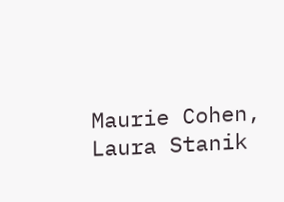Maurie Cohen, Laura Stanik